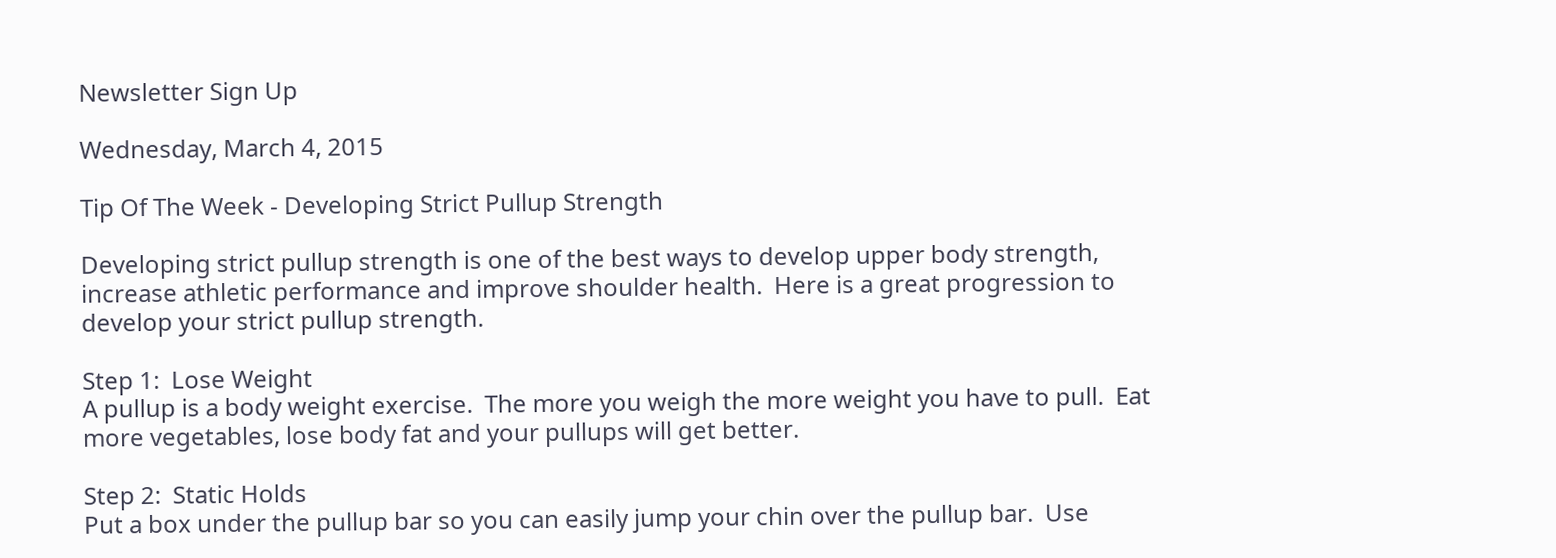Newsletter Sign Up

Wednesday, March 4, 2015

Tip Of The Week - Developing Strict Pullup Strength

Developing strict pullup strength is one of the best ways to develop upper body strength, increase athletic performance and improve shoulder health.  Here is a great progression to develop your strict pullup strength.

Step 1:  Lose Weight
A pullup is a body weight exercise.  The more you weigh the more weight you have to pull.  Eat more vegetables, lose body fat and your pullups will get better.

Step 2:  Static Holds
Put a box under the pullup bar so you can easily jump your chin over the pullup bar.  Use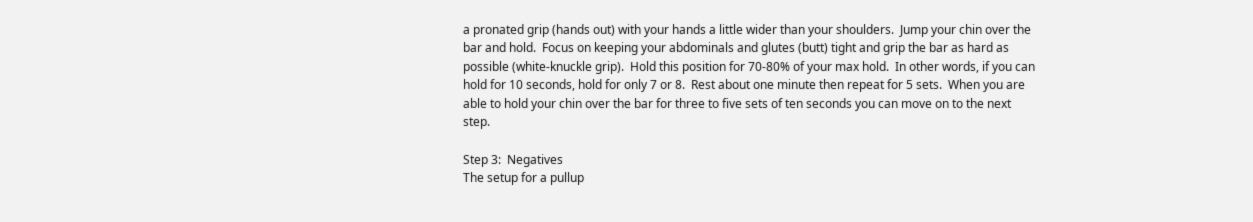a pronated grip (hands out) with your hands a little wider than your shoulders.  Jump your chin over the bar and hold.  Focus on keeping your abdominals and glutes (butt) tight and grip the bar as hard as possible (white-knuckle grip).  Hold this position for 70-80% of your max hold.  In other words, if you can hold for 10 seconds, hold for only 7 or 8.  Rest about one minute then repeat for 5 sets.  When you are able to hold your chin over the bar for three to five sets of ten seconds you can move on to the next step.

Step 3:  Negatives
The setup for a pullup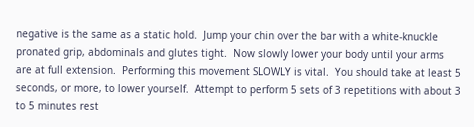negative is the same as a static hold.  Jump your chin over the bar with a white-knuckle pronated grip, abdominals and glutes tight.  Now slowly lower your body until your arms are at full extension.  Performing this movement SLOWLY is vital.  You should take at least 5 seconds, or more, to lower yourself.  Attempt to perform 5 sets of 3 repetitions with about 3 to 5 minutes rest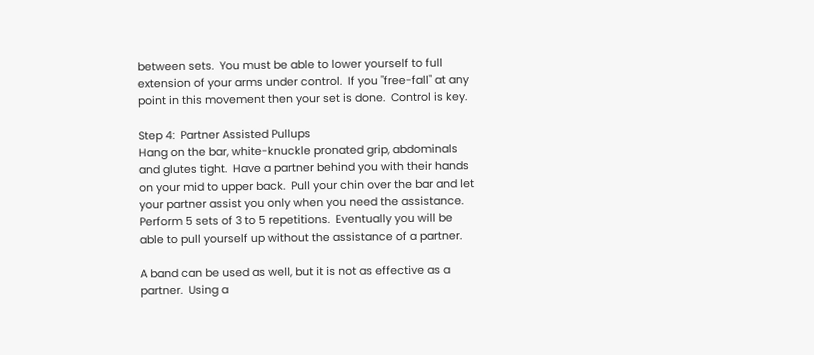between sets.  You must be able to lower yourself to full extension of your arms under control.  If you "free-fall" at any point in this movement then your set is done.  Control is key.

Step 4:  Partner Assisted Pullups
Hang on the bar, white-knuckle pronated grip, abdominals and glutes tight.  Have a partner behind you with their hands on your mid to upper back.  Pull your chin over the bar and let your partner assist you only when you need the assistance.  Perform 5 sets of 3 to 5 repetitions.  Eventually you will be able to pull yourself up without the assistance of a partner.

A band can be used as well, but it is not as effective as a partner.  Using a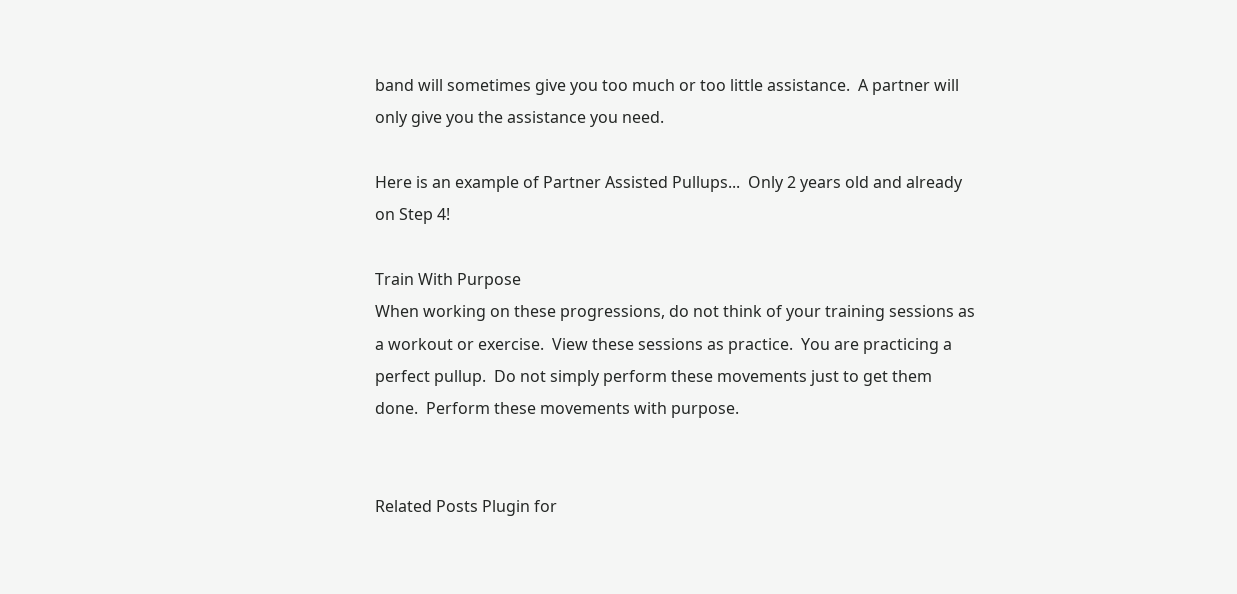band will sometimes give you too much or too little assistance.  A partner will only give you the assistance you need.

Here is an example of Partner Assisted Pullups...  Only 2 years old and already on Step 4!

Train With Purpose
When working on these progressions, do not think of your training sessions as a workout or exercise.  View these sessions as practice.  You are practicing a perfect pullup.  Do not simply perform these movements just to get them done.  Perform these movements with purpose.


Related Posts Plugin for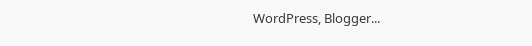WordPress, Blogger...